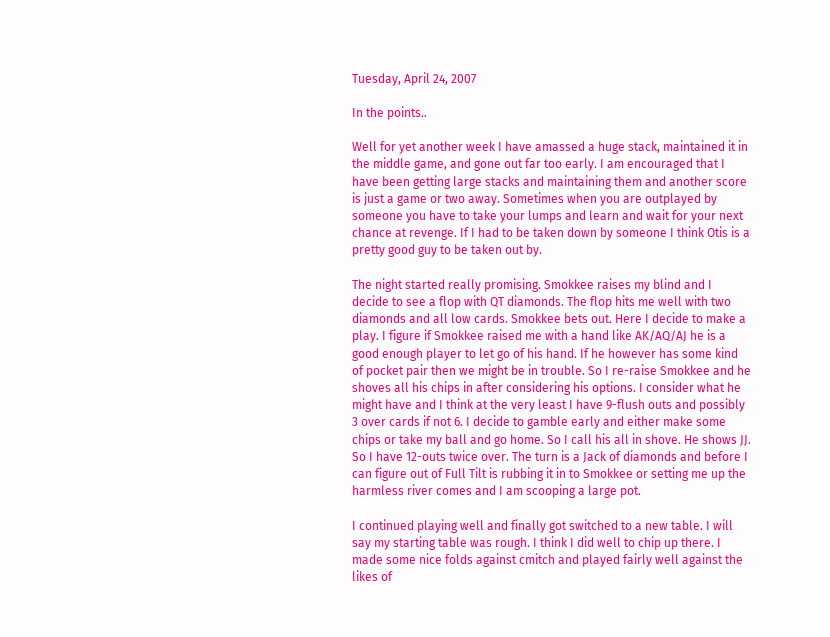Tuesday, April 24, 2007

In the points..

Well for yet another week I have amassed a huge stack, maintained it in the middle game, and gone out far too early. I am encouraged that I have been getting large stacks and maintaining them and another score is just a game or two away. Sometimes when you are outplayed by someone you have to take your lumps and learn and wait for your next chance at revenge. If I had to be taken down by someone I think Otis is a pretty good guy to be taken out by.

The night started really promising. Smokkee raises my blind and I decide to see a flop with QT diamonds. The flop hits me well with two diamonds and all low cards. Smokkee bets out. Here I decide to make a play. I figure if Smokkee raised me with a hand like AK/AQ/AJ he is a good enough player to let go of his hand. If he however has some kind of pocket pair then we might be in trouble. So I re-raise Smokkee and he shoves all his chips in after considering his options. I consider what he might have and I think at the very least I have 9-flush outs and possibly 3 over cards if not 6. I decide to gamble early and either make some chips or take my ball and go home. So I call his all in shove. He shows JJ. So I have 12-outs twice over. The turn is a Jack of diamonds and before I can figure out of Full Tilt is rubbing it in to Smokkee or setting me up the harmless river comes and I am scooping a large pot.

I continued playing well and finally got switched to a new table. I will say my starting table was rough. I think I did well to chip up there. I made some nice folds against cmitch and played fairly well against the likes of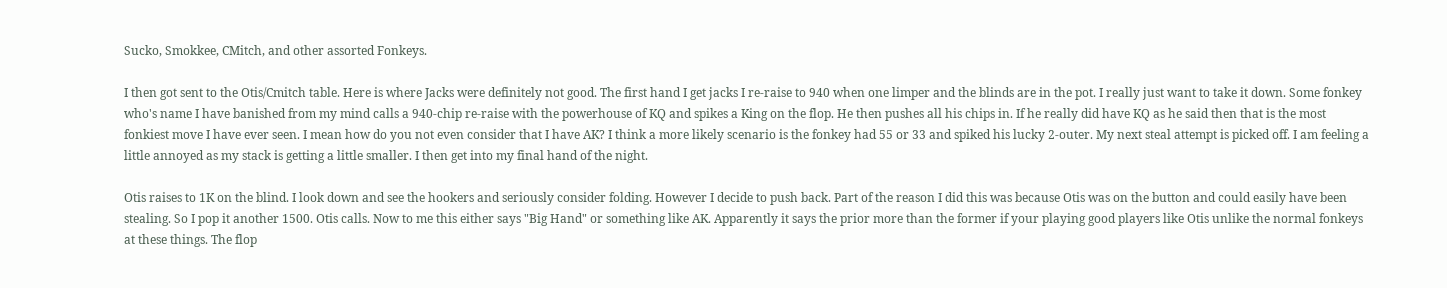Sucko, Smokkee, CMitch, and other assorted Fonkeys.

I then got sent to the Otis/Cmitch table. Here is where Jacks were definitely not good. The first hand I get jacks I re-raise to 940 when one limper and the blinds are in the pot. I really just want to take it down. Some fonkey who's name I have banished from my mind calls a 940-chip re-raise with the powerhouse of KQ and spikes a King on the flop. He then pushes all his chips in. If he really did have KQ as he said then that is the most fonkiest move I have ever seen. I mean how do you not even consider that I have AK? I think a more likely scenario is the fonkey had 55 or 33 and spiked his lucky 2-outer. My next steal attempt is picked off. I am feeling a little annoyed as my stack is getting a little smaller. I then get into my final hand of the night.

Otis raises to 1K on the blind. I look down and see the hookers and seriously consider folding. However I decide to push back. Part of the reason I did this was because Otis was on the button and could easily have been stealing. So I pop it another 1500. Otis calls. Now to me this either says "Big Hand" or something like AK. Apparently it says the prior more than the former if your playing good players like Otis unlike the normal fonkeys at these things. The flop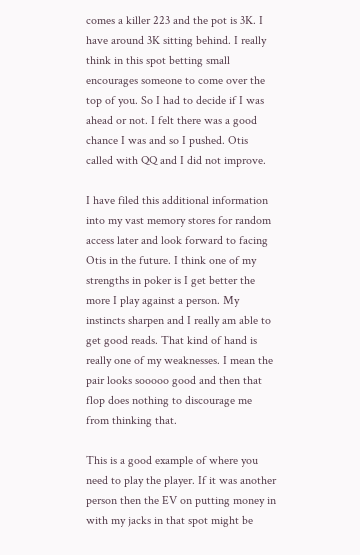comes a killer 223 and the pot is 3K. I have around 3K sitting behind. I really think in this spot betting small encourages someone to come over the top of you. So I had to decide if I was ahead or not. I felt there was a good chance I was and so I pushed. Otis called with QQ and I did not improve.

I have filed this additional information into my vast memory stores for random access later and look forward to facing Otis in the future. I think one of my strengths in poker is I get better the more I play against a person. My instincts sharpen and I really am able to get good reads. That kind of hand is really one of my weaknesses. I mean the pair looks sooooo good and then that flop does nothing to discourage me from thinking that.

This is a good example of where you need to play the player. If it was another person then the EV on putting money in with my jacks in that spot might be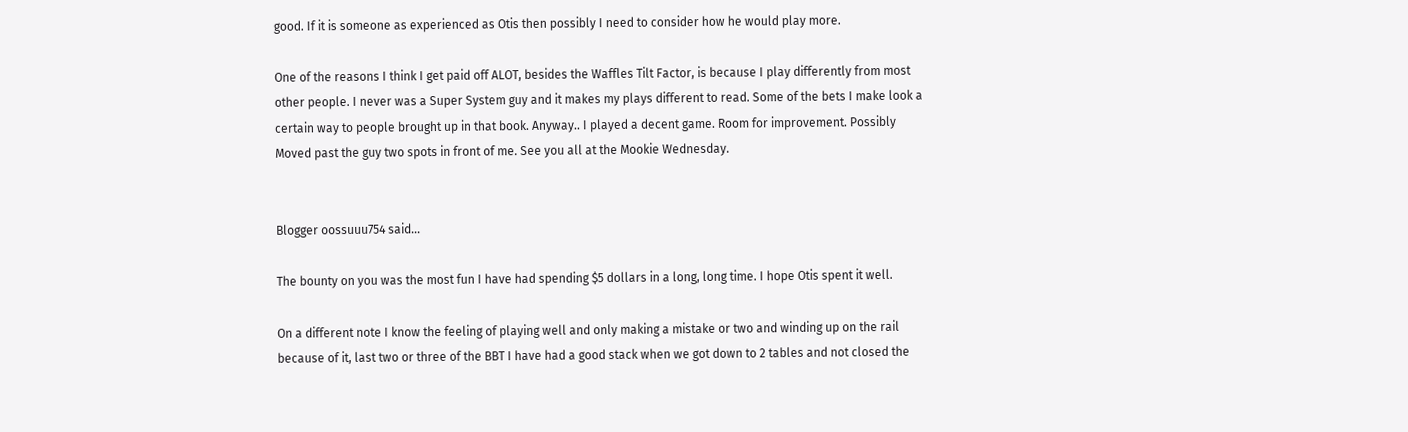good. If it is someone as experienced as Otis then possibly I need to consider how he would play more.

One of the reasons I think I get paid off ALOT, besides the Waffles Tilt Factor, is because I play differently from most other people. I never was a Super System guy and it makes my plays different to read. Some of the bets I make look a certain way to people brought up in that book. Anyway.. I played a decent game. Room for improvement. Possibly Moved past the guy two spots in front of me. See you all at the Mookie Wednesday.


Blogger oossuuu754 said...

The bounty on you was the most fun I have had spending $5 dollars in a long, long time. I hope Otis spent it well.

On a different note I know the feeling of playing well and only making a mistake or two and winding up on the rail because of it, last two or three of the BBT I have had a good stack when we got down to 2 tables and not closed the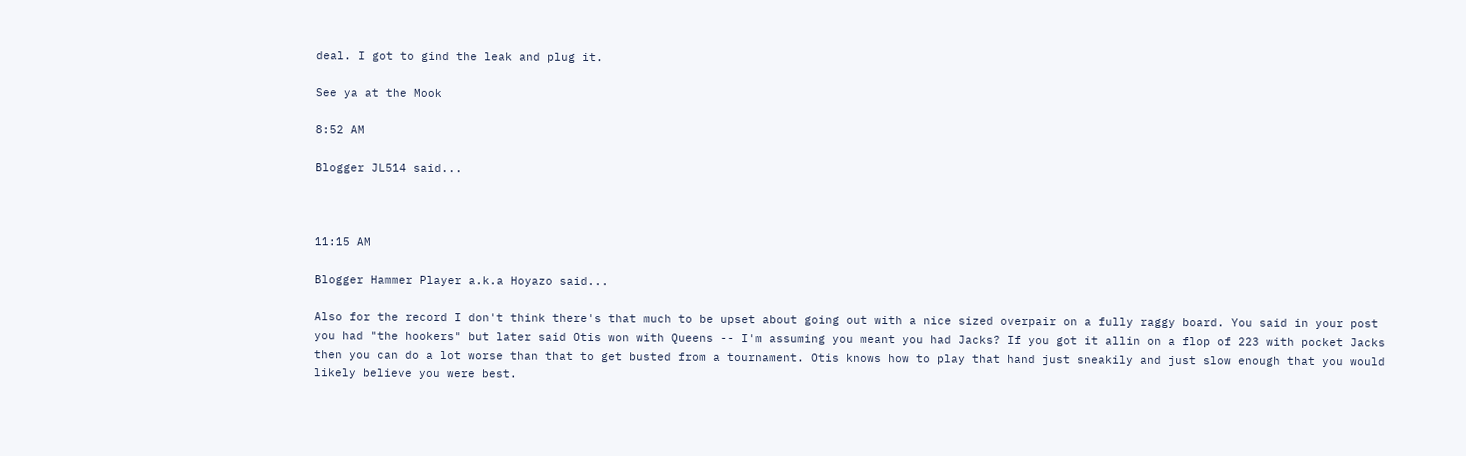deal. I got to gind the leak and plug it.

See ya at the Mook

8:52 AM

Blogger JL514 said...



11:15 AM

Blogger Hammer Player a.k.a Hoyazo said...

Also for the record I don't think there's that much to be upset about going out with a nice sized overpair on a fully raggy board. You said in your post you had "the hookers" but later said Otis won with Queens -- I'm assuming you meant you had Jacks? If you got it allin on a flop of 223 with pocket Jacks then you can do a lot worse than that to get busted from a tournament. Otis knows how to play that hand just sneakily and just slow enough that you would likely believe you were best.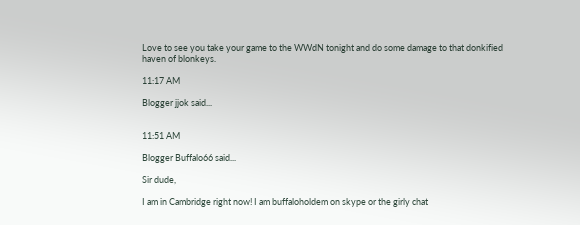Love to see you take your game to the WWdN tonight and do some damage to that donkified haven of blonkeys.

11:17 AM

Blogger jjok said...


11:51 AM

Blogger Buffalo66 said...

Sir dude,

I am in Cambridge right now! I am buffaloholdem on skype or the girly chat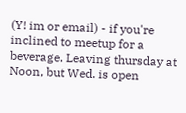(Y! im or email) - if you're inclined to meetup for a beverage. Leaving thursday at Noon, but Wed. is open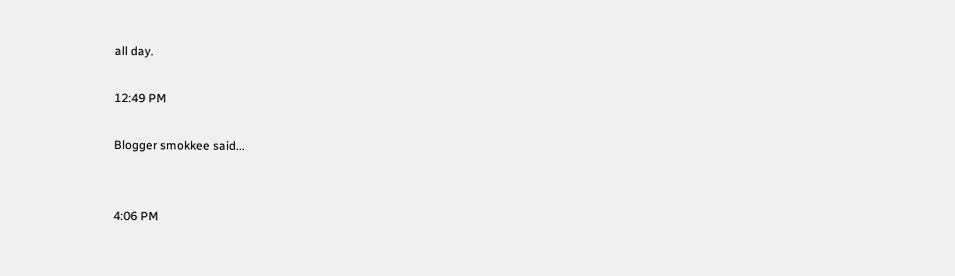all day.

12:49 PM

Blogger smokkee said...


4:06 PM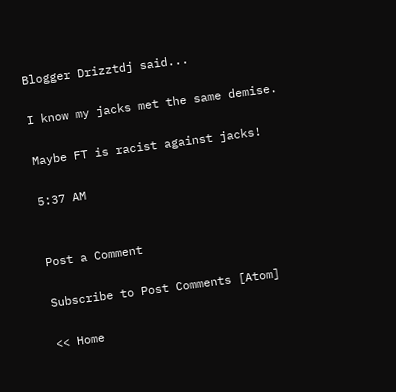Blogger Drizztdj said...

I know my jacks met the same demise.

Maybe FT is racist against jacks!

5:37 AM


Post a Comment

Subscribe to Post Comments [Atom]

<< Home